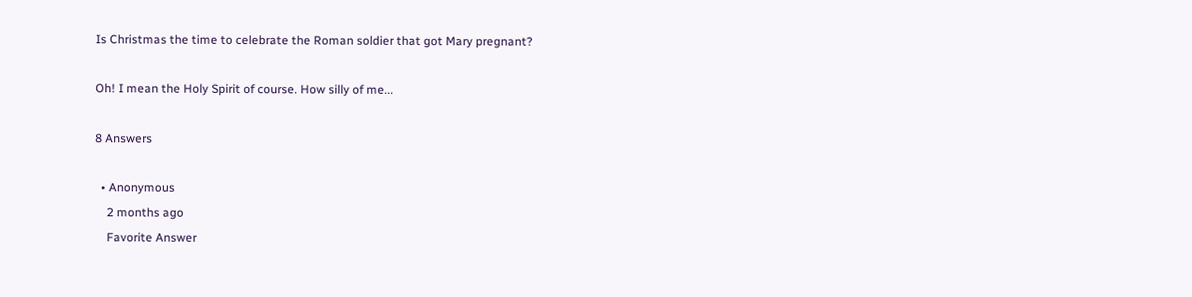Is Christmas the time to celebrate the Roman soldier that got Mary pregnant?

Oh! I mean the Holy Spirit of course. How silly of me...

8 Answers

  • Anonymous
    2 months ago
    Favorite Answer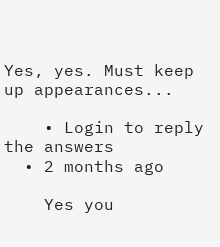Yes, yes. Must keep up appearances...

    • Login to reply the answers
  • 2 months ago

    Yes you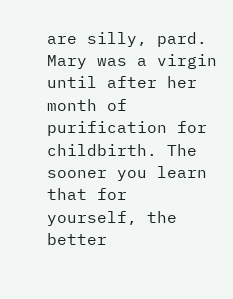are silly, pard. Mary was a virgin until after her month of purification for childbirth. The sooner you learn that for yourself, the better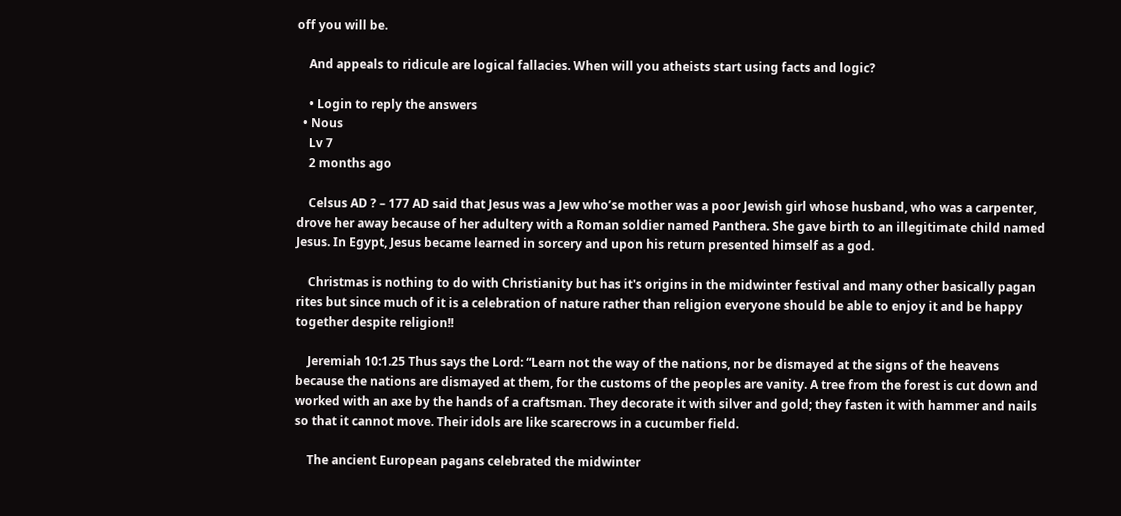off you will be.

    And appeals to ridicule are logical fallacies. When will you atheists start using facts and logic?

    • Login to reply the answers
  • Nous
    Lv 7
    2 months ago

    Celsus AD ? – 177 AD said that Jesus was a Jew who’se mother was a poor Jewish girl whose husband, who was a carpenter, drove her away because of her adultery with a Roman soldier named Panthera. She gave birth to an illegitimate child named Jesus. In Egypt, Jesus became learned in sorcery and upon his return presented himself as a god.

    Christmas is nothing to do with Christianity but has it's origins in the midwinter festival and many other basically pagan rites but since much of it is a celebration of nature rather than religion everyone should be able to enjoy it and be happy together despite religion!!

    Jeremiah 10:1.25 Thus says the Lord: “Learn not the way of the nations, nor be dismayed at the signs of the heavens because the nations are dismayed at them, for the customs of the peoples are vanity. A tree from the forest is cut down and worked with an axe by the hands of a craftsman. They decorate it with silver and gold; they fasten it with hammer and nails so that it cannot move. Their idols are like scarecrows in a cucumber field.

    The ancient European pagans celebrated the midwinter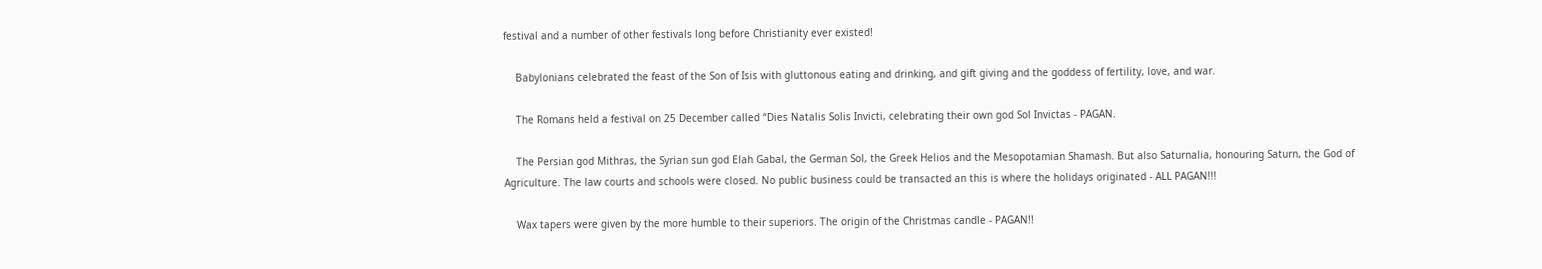festival and a number of other festivals long before Christianity ever existed!

    Babylonians celebrated the feast of the Son of Isis with gluttonous eating and drinking, and gift giving and the goddess of fertility, love, and war.

    The Romans held a festival on 25 December called “Dies Natalis Solis Invicti, celebrating their own god Sol Invictas - PAGAN.

    The Persian god Mithras, the Syrian sun god Elah Gabal, the German Sol, the Greek Helios and the Mesopotamian Shamash. But also Saturnalia, honouring Saturn, the God of Agriculture. The law courts and schools were closed. No public business could be transacted an this is where the holidays originated - ALL PAGAN!!!

    Wax tapers were given by the more humble to their superiors. The origin of the Christmas candle - PAGAN!!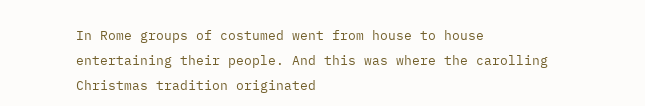In Rome groups of costumed went from house to house entertaining their people. And this was where the carolling Christmas tradition originated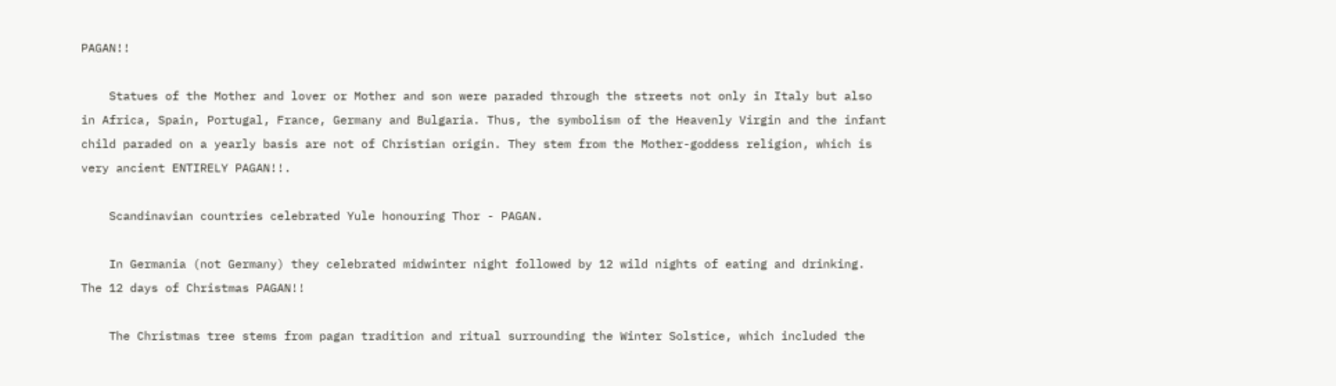PAGAN!!

    Statues of the Mother and lover or Mother and son were paraded through the streets not only in Italy but also in Africa, Spain, Portugal, France, Germany and Bulgaria. Thus, the symbolism of the Heavenly Virgin and the infant child paraded on a yearly basis are not of Christian origin. They stem from the Mother-goddess religion, which is very ancient ENTIRELY PAGAN!!.

    Scandinavian countries celebrated Yule honouring Thor - PAGAN.

    In Germania (not Germany) they celebrated midwinter night followed by 12 wild nights of eating and drinking. The 12 days of Christmas PAGAN!!

    The Christmas tree stems from pagan tradition and ritual surrounding the Winter Solstice, which included the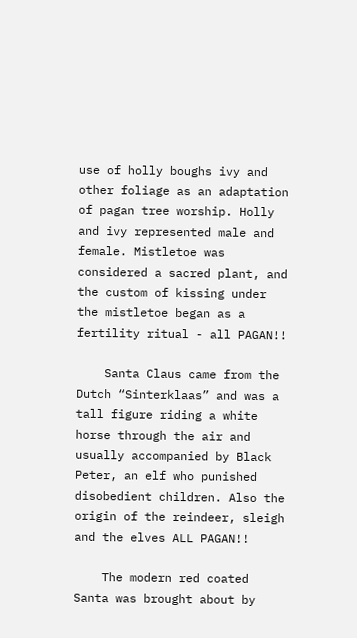use of holly boughs ivy and other foliage as an adaptation of pagan tree worship. Holly and ivy represented male and female. Mistletoe was considered a sacred plant, and the custom of kissing under the mistletoe began as a fertility ritual - all PAGAN!!

    Santa Claus came from the Dutch “Sinterklaas” and was a tall figure riding a white horse through the air and usually accompanied by Black Peter, an elf who punished disobedient children. Also the origin of the reindeer, sleigh and the elves ALL PAGAN!!

    The modern red coated Santa was brought about by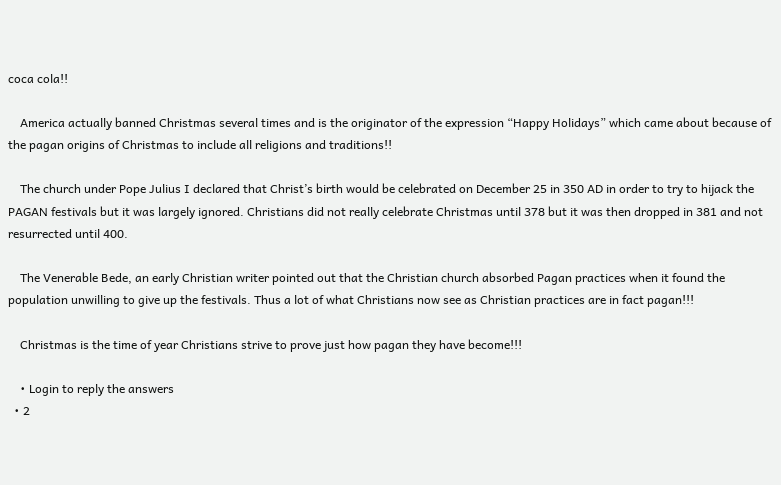coca cola!!

    America actually banned Christmas several times and is the originator of the expression “Happy Holidays” which came about because of the pagan origins of Christmas to include all religions and traditions!!

    The church under Pope Julius I declared that Christ’s birth would be celebrated on December 25 in 350 AD in order to try to hijack the PAGAN festivals but it was largely ignored. Christians did not really celebrate Christmas until 378 but it was then dropped in 381 and not resurrected until 400.

    The Venerable Bede, an early Christian writer pointed out that the Christian church absorbed Pagan practices when it found the population unwilling to give up the festivals. Thus a lot of what Christians now see as Christian practices are in fact pagan!!!

    Christmas is the time of year Christians strive to prove just how pagan they have become!!!

    • Login to reply the answers
  • 2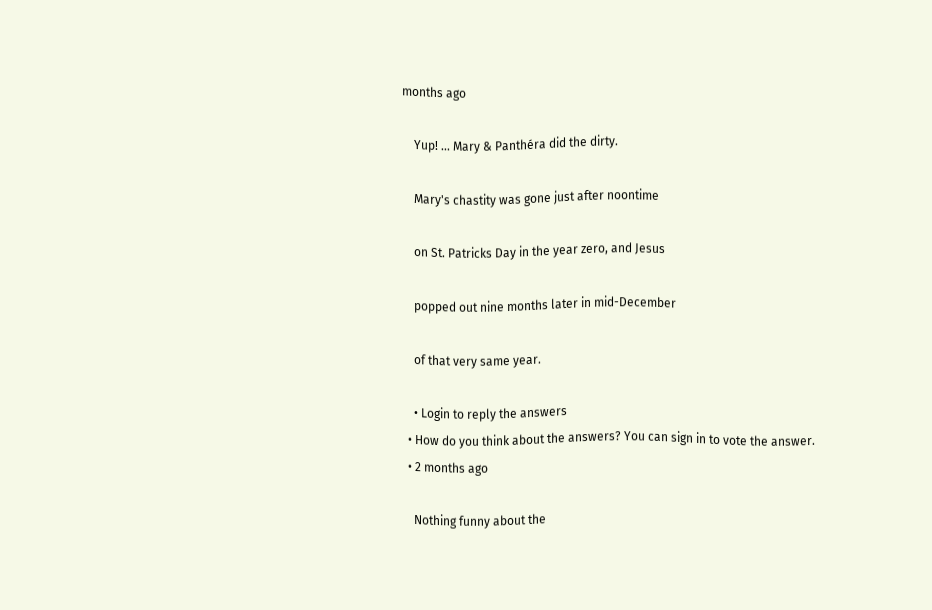months ago

    Yup! ... Mary & Panthéra did the dirty.

    Mary's chastity was gone just after noontime

    on St. Patricks Day in the year zero, and Jesus

    popped out nine months later in mid-December

    of that very same year.

    • Login to reply the answers
  • How do you think about the answers? You can sign in to vote the answer.
  • 2 months ago

    Nothing funny about the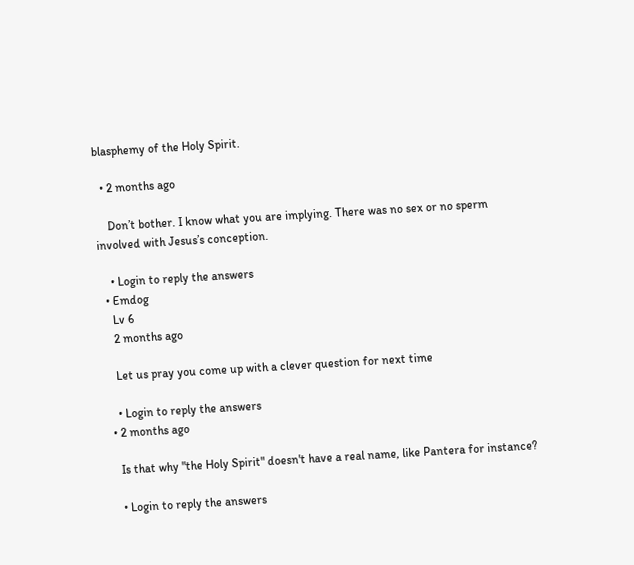blasphemy of the Holy Spirit.

  • 2 months ago

    Don’t bother. I know what you are implying. There was no sex or no sperm involved with Jesus’s conception.

    • Login to reply the answers
  • Emdog
    Lv 6
    2 months ago

    Let us pray you come up with a clever question for next time

    • Login to reply the answers
  • 2 months ago

    Is that why "the Holy Spirit" doesn't have a real name, like Pantera for instance?

    • Login to reply the answers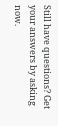Still have questions? Get your answers by asking now.